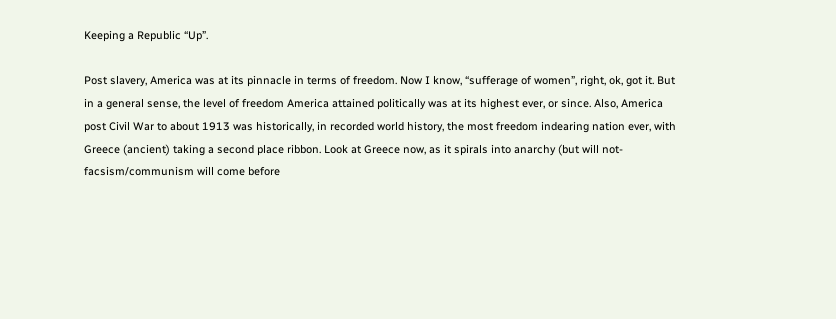Keeping a Republic “Up”.

Post slavery, America was at its pinnacle in terms of freedom. Now I know, “sufferage of women”, right, ok, got it. But in a general sense, the level of freedom America attained politically was at its highest ever, or since. Also, America post Civil War to about 1913 was historically, in recorded world history, the most freedom indearing nation ever, with Greece (ancient) taking a second place ribbon. Look at Greece now, as it spirals into anarchy (but will not-facsism/communism will come before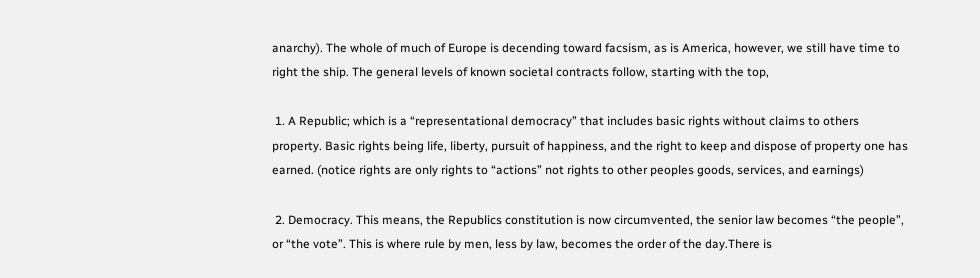anarchy). The whole of much of Europe is decending toward facsism, as is America, however, we still have time to right the ship. The general levels of known societal contracts follow, starting with the top,

 1. A Republic; which is a “representational democracy” that includes basic rights without claims to others property. Basic rights being life, liberty, pursuit of happiness, and the right to keep and dispose of property one has earned. (notice rights are only rights to “actions” not rights to other peoples goods, services, and earnings)

 2. Democracy. This means, the Republics constitution is now circumvented, the senior law becomes “the people”, or “the vote”. This is where rule by men, less by law, becomes the order of the day.There is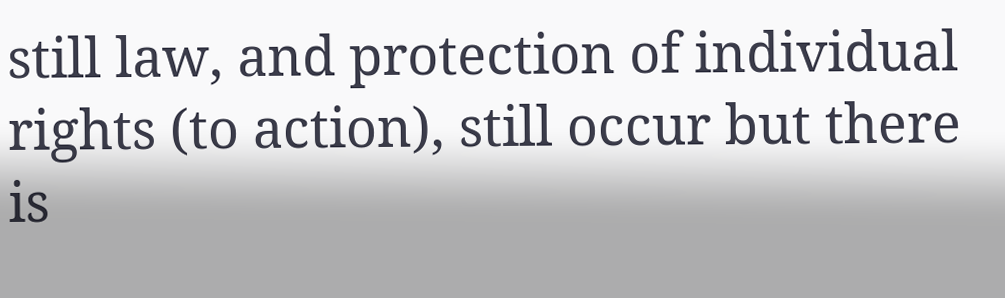still law, and protection of individual rights (to action), still occur but there is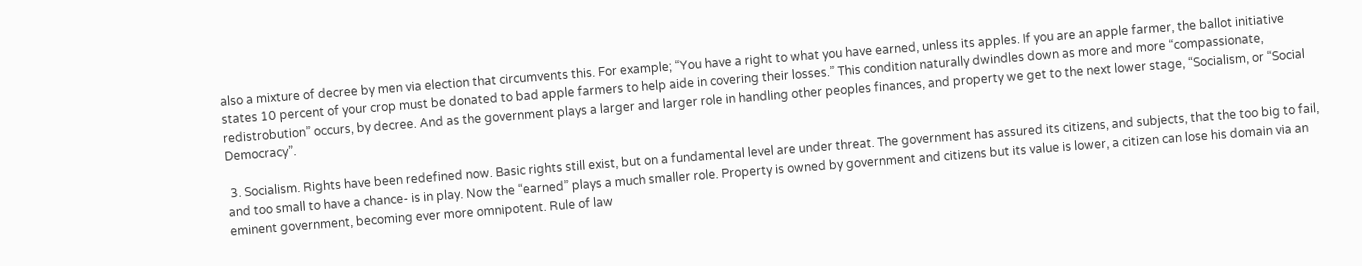also a mixture of decree by men via election that circumvents this. For example; “You have a right to what you have earned, unless its apples. If you are an apple farmer, the ballot initiative states 10 percent of your crop must be donated to bad apple farmers to help aide in covering their losses.” This condition naturally dwindles down as more and more “compassionate, redistrobution” occurs, by decree. And as the government plays a larger and larger role in handling other peoples finances, and property we get to the next lower stage, “Socialism, or “Social Democracy”.

 3. Socialism. Rights have been redefined now. Basic rights still exist, but on a fundamental level are under threat. The government has assured its citizens, and subjects, that the too big to fail, and too small to have a chance- is in play. Now the “earned” plays a much smaller role. Property is owned by government and citizens but its value is lower, a citizen can lose his domain via an eminent government, becoming ever more omnipotent. Rule of law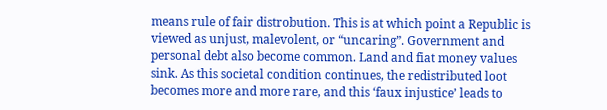means rule of fair distrobution. This is at which point a Republic is viewed as unjust, malevolent, or “uncaring”. Government and personal debt also become common. Land and fiat money values sink. As this societal condition continues, the redistributed loot becomes more and more rare, and this ‘faux injustice’ leads to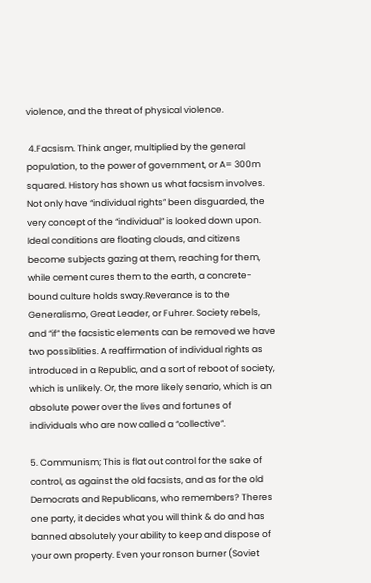violence, and the threat of physical violence.

 4.Facsism. Think anger, multiplied by the general population, to the power of government, or A= 300m squared. History has shown us what facsism involves. Not only have “individual rights” been disguarded, the very concept of the “individual” is looked down upon. Ideal conditions are floating clouds, and citizens become subjects gazing at them, reaching for them, while cement cures them to the earth, a concrete-bound culture holds sway.Reverance is to the Generalismo, Great Leader, or Fuhrer. Society rebels, and “if” the facsistic elements can be removed we have two possiblities. A reaffirmation of individual rights as introduced in a Republic, and a sort of reboot of society, which is unlikely. Or, the more likely senario, which is an absolute power over the lives and fortunes of individuals who are now called a “collective”.

5. Communism; This is flat out control for the sake of control, as against the old facsists, and as for the old Democrats and Republicans, who remembers? Theres one party, it decides what you will think & do and has banned absolutely your ability to keep and dispose of your own property. Even your ronson burner (Soviet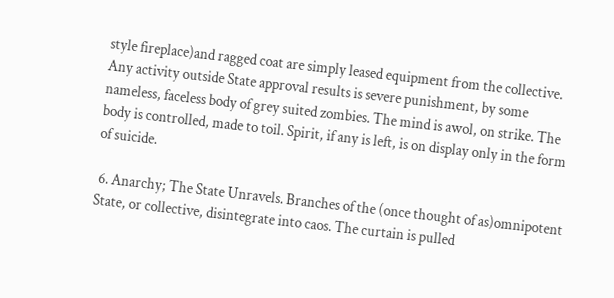style fireplace)and ragged coat are simply leased equipment from the collective. Any activity outside State approval results is severe punishment, by some nameless, faceless body of grey suited zombies. The mind is awol, on strike. The body is controlled, made to toil. Spirit, if any is left, is on display only in the form of suicide.

 6. Anarchy; The State Unravels. Branches of the (once thought of as)omnipotent State, or collective, disintegrate into caos. The curtain is pulled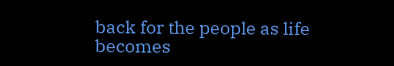back for the people as life becomes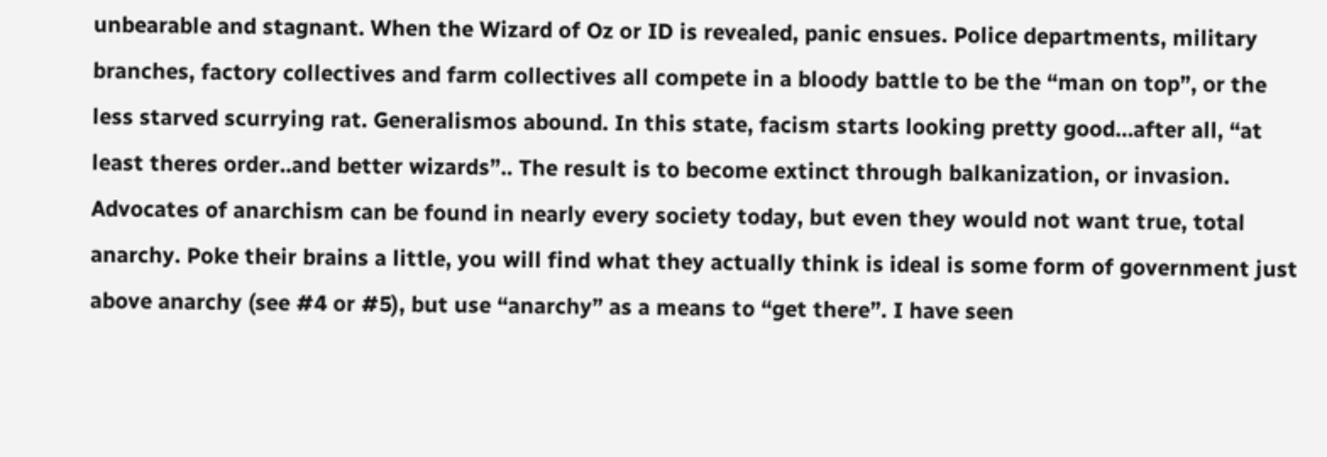unbearable and stagnant. When the Wizard of Oz or ID is revealed, panic ensues. Police departments, military branches, factory collectives and farm collectives all compete in a bloody battle to be the “man on top”, or the less starved scurrying rat. Generalismos abound. In this state, facism starts looking pretty good…after all, “at least theres order..and better wizards”.. The result is to become extinct through balkanization, or invasion. Advocates of anarchism can be found in nearly every society today, but even they would not want true, total anarchy. Poke their brains a little, you will find what they actually think is ideal is some form of government just above anarchy (see #4 or #5), but use “anarchy” as a means to “get there”. I have seen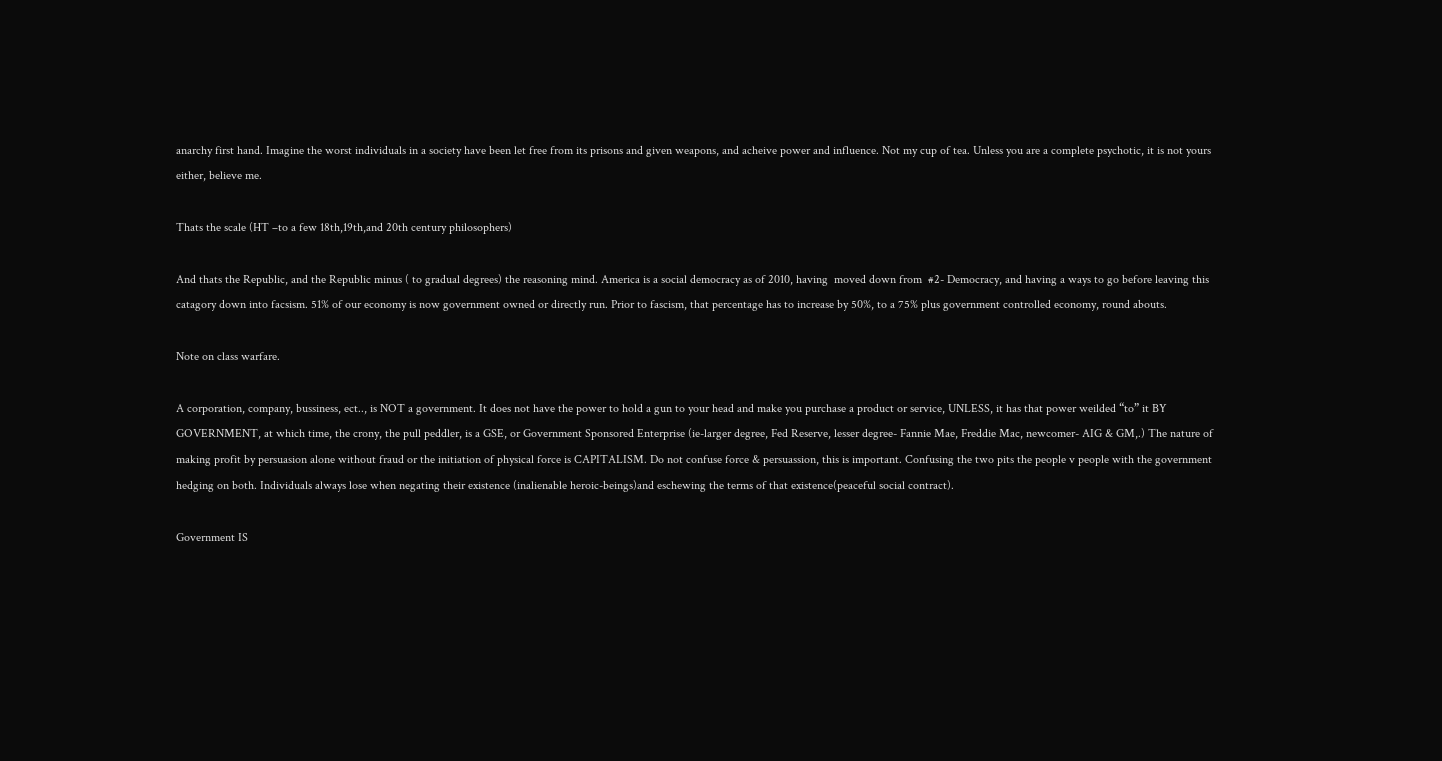anarchy first hand. Imagine the worst individuals in a society have been let free from its prisons and given weapons, and acheive power and influence. Not my cup of tea. Unless you are a complete psychotic, it is not yours either, believe me.

Thats the scale (HT –to a few 18th,19th,and 20th century philosophers)

And thats the Republic, and the Republic minus ( to gradual degrees) the reasoning mind. America is a social democracy as of 2010, having  moved down from  #2- Democracy, and having a ways to go before leaving this catagory down into facsism. 51% of our economy is now government owned or directly run. Prior to fascism, that percentage has to increase by 50%, to a 75% plus government controlled economy, round abouts.

Note on class warfare.

A corporation, company, bussiness, ect.., is NOT a government. It does not have the power to hold a gun to your head and make you purchase a product or service, UNLESS, it has that power weilded “to” it BY GOVERNMENT, at which time, the crony, the pull peddler, is a GSE, or Government Sponsored Enterprise (ie-larger degree, Fed Reserve, lesser degree- Fannie Mae, Freddie Mac, newcomer- AIG & GM,.) The nature of making profit by persuasion alone without fraud or the initiation of physical force is CAPITALISM. Do not confuse force & persuassion, this is important. Confusing the two pits the people v people with the government hedging on both. Individuals always lose when negating their existence (inalienable heroic-beings)and eschewing the terms of that existence(peaceful social contract).

Government IS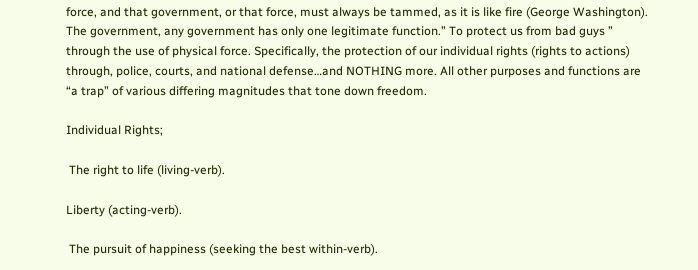force, and that government, or that force, must always be tammed, as it is like fire (George Washington). The government, any government has only one legitimate function.” To protect us from bad guys ” through the use of physical force. Specifically, the protection of our individual rights (rights to actions) through, police, courts, and national defense…and NOTHING more. All other purposes and functions are “a trap” of various differing magnitudes that tone down freedom.

Individual Rights;

 The right to life (living-verb).

Liberty (acting-verb).

 The pursuit of happiness (seeking the best within-verb).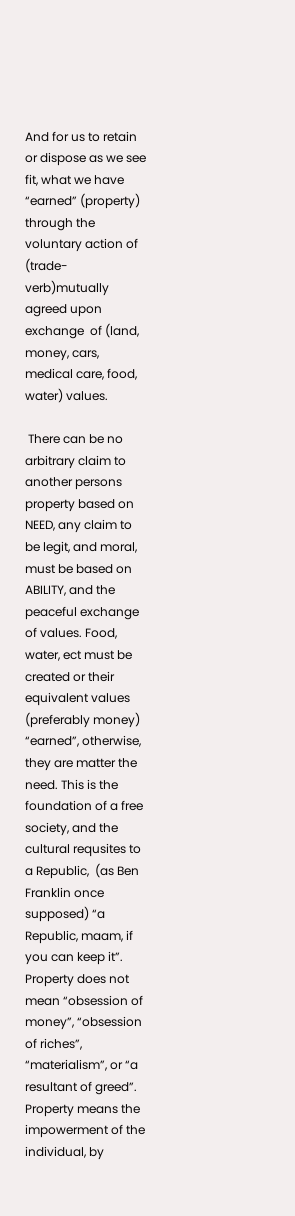And for us to retain or dispose as we see fit, what we have “earned” (property) through the voluntary action of (trade-verb)mutually agreed upon exchange  of (land, money, cars, medical care, food, water) values.

 There can be no arbitrary claim to another persons property based on NEED, any claim to be legit, and moral, must be based on ABILITY, and the peaceful exchange of values. Food, water, ect must be created or their equivalent values (preferably money) “earned”, otherwise, they are matter the need. This is the foundation of a free society, and the cultural requsites to a Republic,  (as Ben Franklin once supposed) “a Republic, maam, if you can keep it”. Property does not mean “obsession of money”, “obsession of riches”, “materialism”, or “a resultant of greed”. Property means the impowerment of the individual, by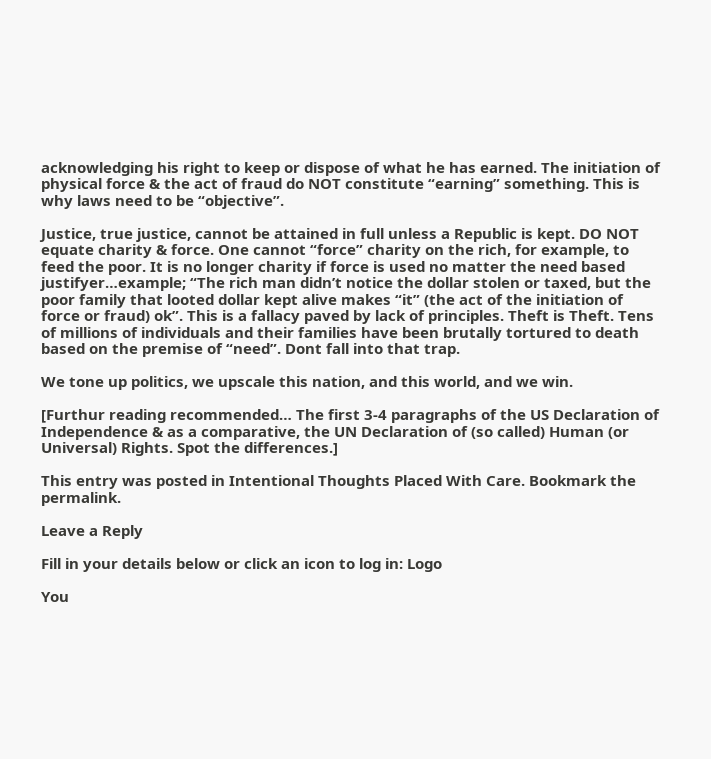acknowledging his right to keep or dispose of what he has earned. The initiation of physical force & the act of fraud do NOT constitute “earning” something. This is why laws need to be “objective”.

Justice, true justice, cannot be attained in full unless a Republic is kept. DO NOT equate charity & force. One cannot “force” charity on the rich, for example, to feed the poor. It is no longer charity if force is used no matter the need based justifyer…example; “The rich man didn’t notice the dollar stolen or taxed, but the poor family that looted dollar kept alive makes “it” (the act of the initiation of force or fraud) ok”. This is a fallacy paved by lack of principles. Theft is Theft. Tens of millions of individuals and their families have been brutally tortured to death based on the premise of “need”. Dont fall into that trap.

We tone up politics, we upscale this nation, and this world, and we win.

[Furthur reading recommended… The first 3-4 paragraphs of the US Declaration of Independence & as a comparative, the UN Declaration of (so called) Human (or Universal) Rights. Spot the differences.]

This entry was posted in Intentional Thoughts Placed With Care. Bookmark the permalink.

Leave a Reply

Fill in your details below or click an icon to log in: Logo

You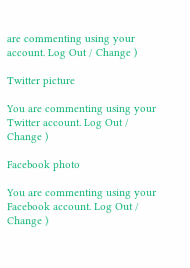are commenting using your account. Log Out / Change )

Twitter picture

You are commenting using your Twitter account. Log Out / Change )

Facebook photo

You are commenting using your Facebook account. Log Out / Change )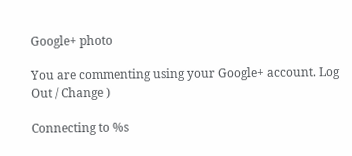Google+ photo

You are commenting using your Google+ account. Log Out / Change )

Connecting to %s